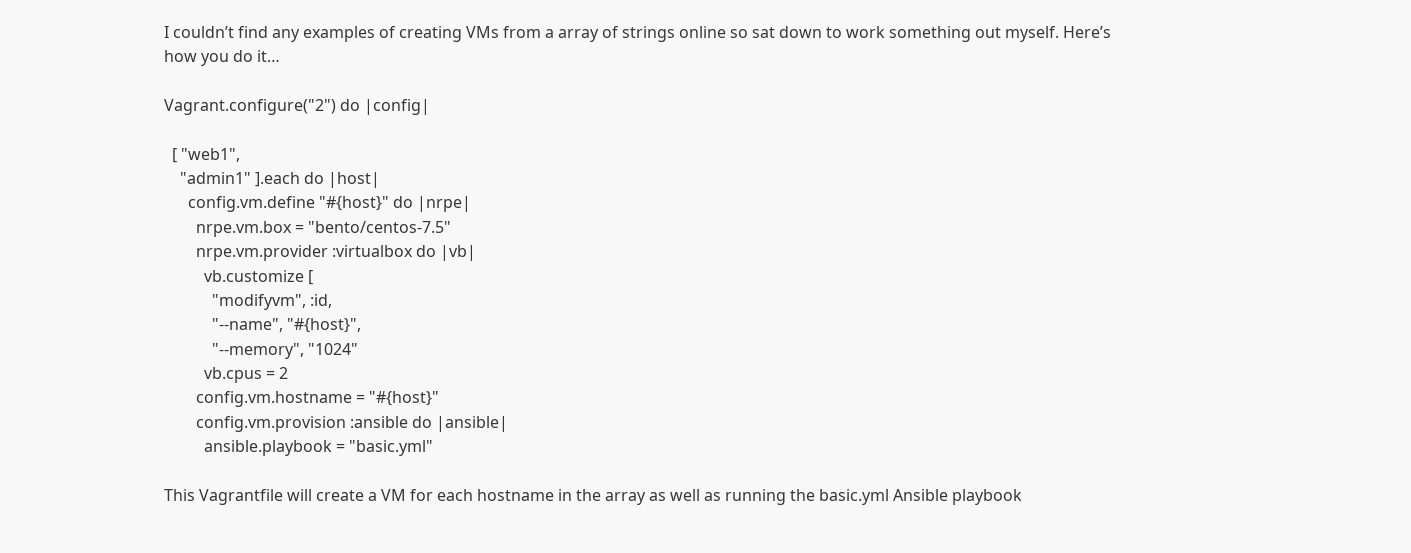I couldn’t find any examples of creating VMs from a array of strings online so sat down to work something out myself. Here’s how you do it…

Vagrant.configure("2") do |config|

  [ "web1",
    "admin1" ].each do |host|
      config.vm.define "#{host}" do |nrpe|
        nrpe.vm.box = "bento/centos-7.5"
        nrpe.vm.provider :virtualbox do |vb|
          vb.customize [
            "modifyvm", :id,
            "--name", "#{host}",
            "--memory", "1024"
          vb.cpus = 2
        config.vm.hostname = "#{host}"
        config.vm.provision :ansible do |ansible|
          ansible.playbook = "basic.yml"

This Vagrantfile will create a VM for each hostname in the array as well as running the basic.yml Ansible playbook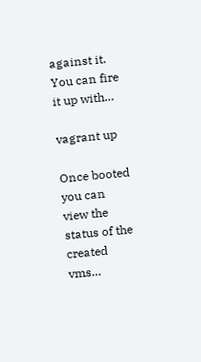against it. You can fire it up with…

vagrant up

Once booted you can view the status of the created vms…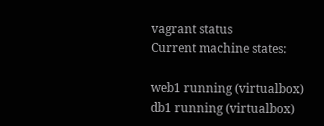vagrant status
Current machine states:

web1 running (virtualbox)
db1 running (virtualbox)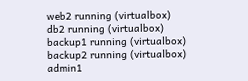web2 running (virtualbox)
db2 running (virtualbox)
backup1 running (virtualbox)
backup2 running (virtualbox)
admin1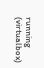running (virtualbox)